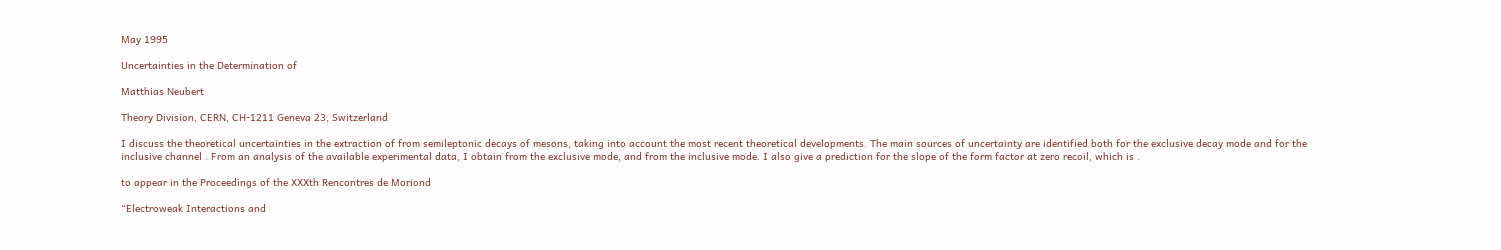May 1995

Uncertainties in the Determination of

Matthias Neubert

Theory Division, CERN, CH-1211 Geneva 23, Switzerland

I discuss the theoretical uncertainties in the extraction of from semileptonic decays of mesons, taking into account the most recent theoretical developments. The main sources of uncertainty are identified both for the exclusive decay mode and for the inclusive channel . From an analysis of the available experimental data, I obtain from the exclusive mode, and from the inclusive mode. I also give a prediction for the slope of the form factor at zero recoil, which is .

to appear in the Proceedings of the XXXth Rencontres de Moriond

“Electroweak Interactions and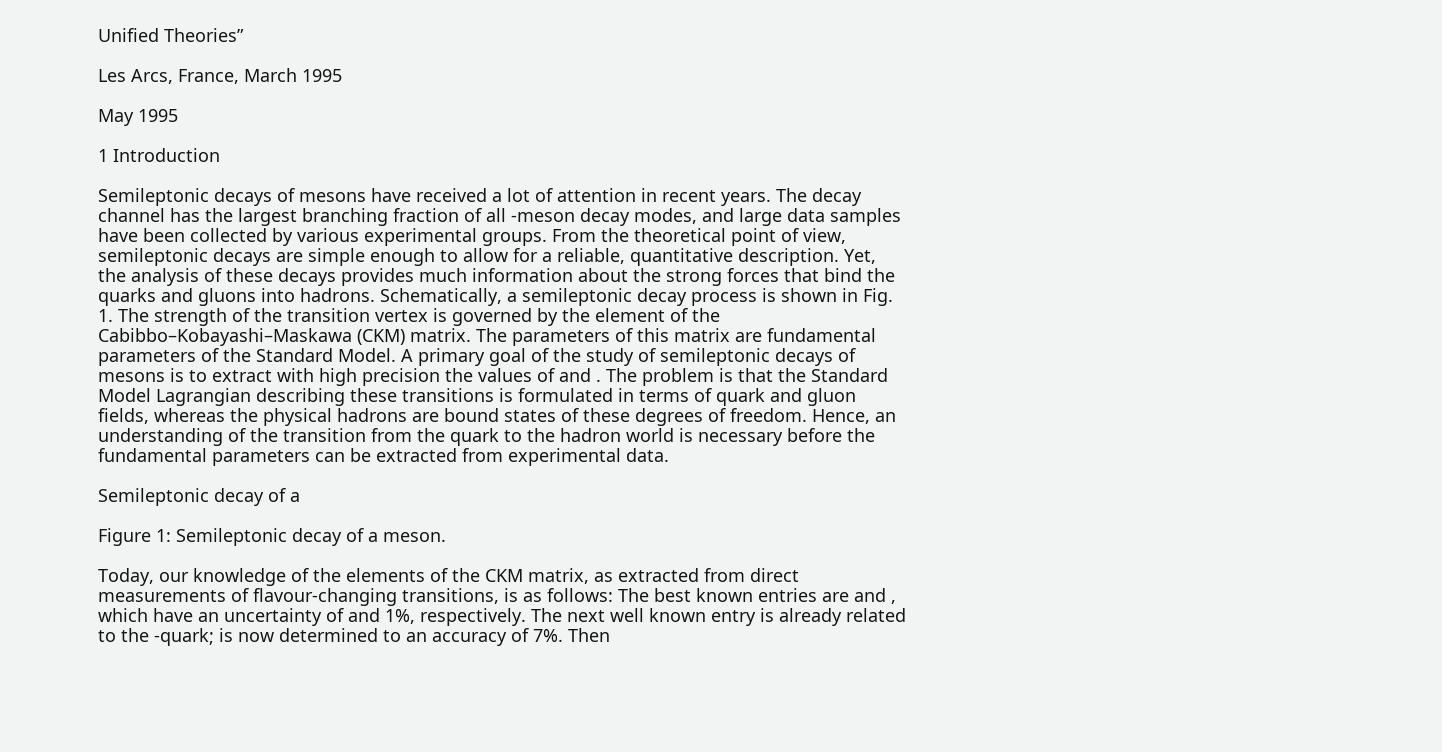Unified Theories”

Les Arcs, France, March 1995

May 1995

1 Introduction

Semileptonic decays of mesons have received a lot of attention in recent years. The decay channel has the largest branching fraction of all -meson decay modes, and large data samples have been collected by various experimental groups. From the theoretical point of view, semileptonic decays are simple enough to allow for a reliable, quantitative description. Yet, the analysis of these decays provides much information about the strong forces that bind the quarks and gluons into hadrons. Schematically, a semileptonic decay process is shown in Fig. 1. The strength of the transition vertex is governed by the element of the Cabibbo–Kobayashi–Maskawa (CKM) matrix. The parameters of this matrix are fundamental parameters of the Standard Model. A primary goal of the study of semileptonic decays of mesons is to extract with high precision the values of and . The problem is that the Standard Model Lagrangian describing these transitions is formulated in terms of quark and gluon fields, whereas the physical hadrons are bound states of these degrees of freedom. Hence, an understanding of the transition from the quark to the hadron world is necessary before the fundamental parameters can be extracted from experimental data.

Semileptonic decay of a

Figure 1: Semileptonic decay of a meson.

Today, our knowledge of the elements of the CKM matrix, as extracted from direct measurements of flavour-changing transitions, is as follows: The best known entries are and , which have an uncertainty of and 1%, respectively. The next well known entry is already related to the -quark; is now determined to an accuracy of 7%. Then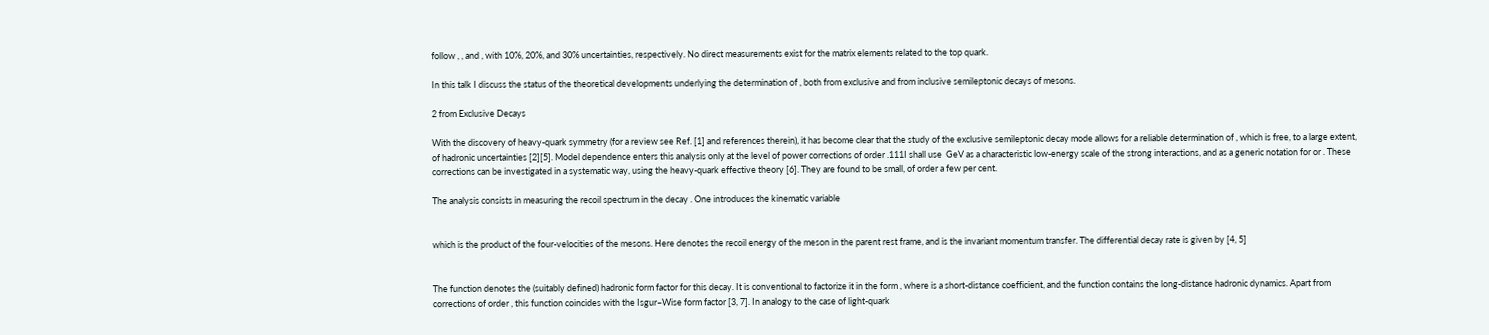follow , , and , with 10%, 20%, and 30% uncertainties, respectively. No direct measurements exist for the matrix elements related to the top quark.

In this talk I discuss the status of the theoretical developments underlying the determination of , both from exclusive and from inclusive semileptonic decays of mesons.

2 from Exclusive Decays

With the discovery of heavy-quark symmetry (for a review see Ref. [1] and references therein), it has become clear that the study of the exclusive semileptonic decay mode allows for a reliable determination of , which is free, to a large extent, of hadronic uncertainties [2][5]. Model dependence enters this analysis only at the level of power corrections of order .111I shall use  GeV as a characteristic low-energy scale of the strong interactions, and as a generic notation for or . These corrections can be investigated in a systematic way, using the heavy-quark effective theory [6]. They are found to be small, of order a few per cent.

The analysis consists in measuring the recoil spectrum in the decay . One introduces the kinematic variable


which is the product of the four-velocities of the mesons. Here denotes the recoil energy of the meson in the parent rest frame, and is the invariant momentum transfer. The differential decay rate is given by [4, 5]


The function denotes the (suitably defined) hadronic form factor for this decay. It is conventional to factorize it in the form , where is a short-distance coefficient, and the function contains the long-distance hadronic dynamics. Apart from corrections of order , this function coincides with the Isgur–Wise form factor [3, 7]. In analogy to the case of light-quark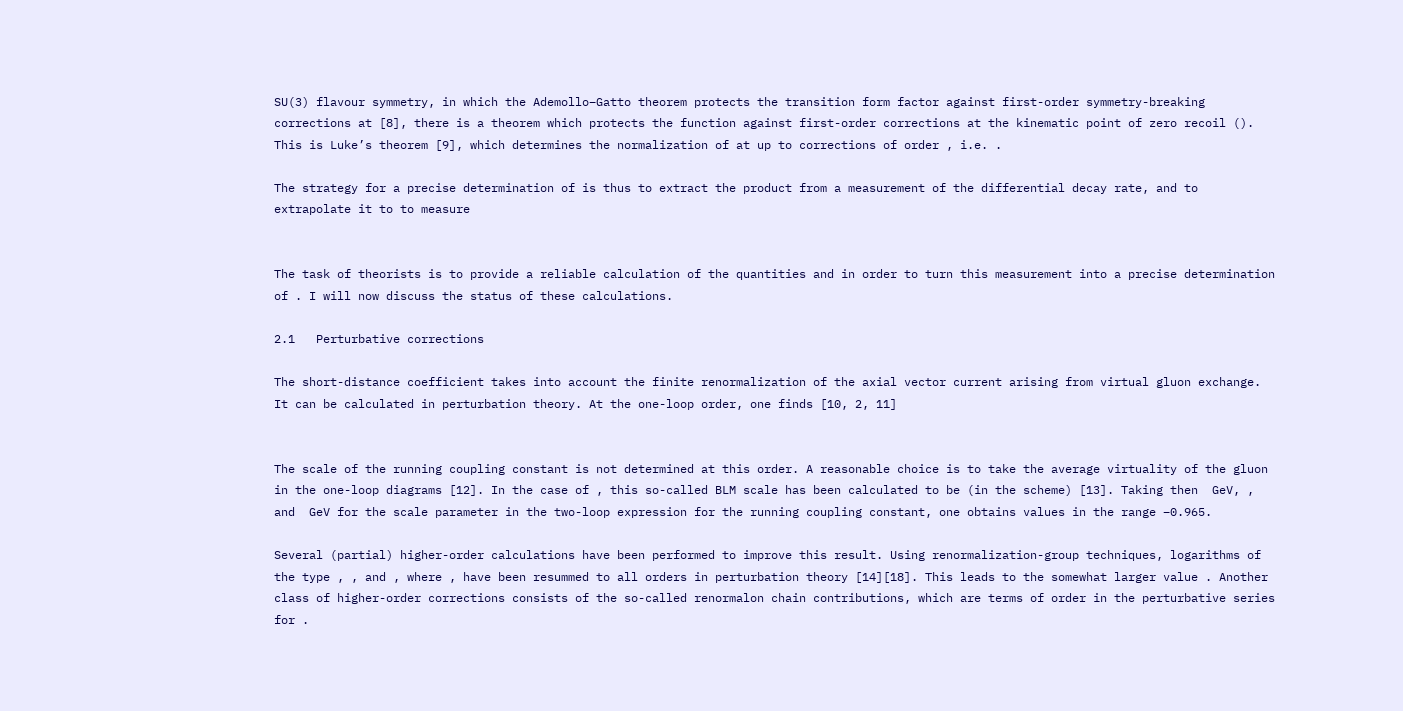SU(3) flavour symmetry, in which the Ademollo–Gatto theorem protects the transition form factor against first-order symmetry-breaking corrections at [8], there is a theorem which protects the function against first-order corrections at the kinematic point of zero recoil (). This is Luke’s theorem [9], which determines the normalization of at up to corrections of order , i.e. .

The strategy for a precise determination of is thus to extract the product from a measurement of the differential decay rate, and to extrapolate it to to measure


The task of theorists is to provide a reliable calculation of the quantities and in order to turn this measurement into a precise determination of . I will now discuss the status of these calculations.

2.1   Perturbative corrections

The short-distance coefficient takes into account the finite renormalization of the axial vector current arising from virtual gluon exchange. It can be calculated in perturbation theory. At the one-loop order, one finds [10, 2, 11]


The scale of the running coupling constant is not determined at this order. A reasonable choice is to take the average virtuality of the gluon in the one-loop diagrams [12]. In the case of , this so-called BLM scale has been calculated to be (in the scheme) [13]. Taking then  GeV, , and  GeV for the scale parameter in the two-loop expression for the running coupling constant, one obtains values in the range –0.965.

Several (partial) higher-order calculations have been performed to improve this result. Using renormalization-group techniques, logarithms of the type , , and , where , have been resummed to all orders in perturbation theory [14][18]. This leads to the somewhat larger value . Another class of higher-order corrections consists of the so-called renormalon chain contributions, which are terms of order in the perturbative series for .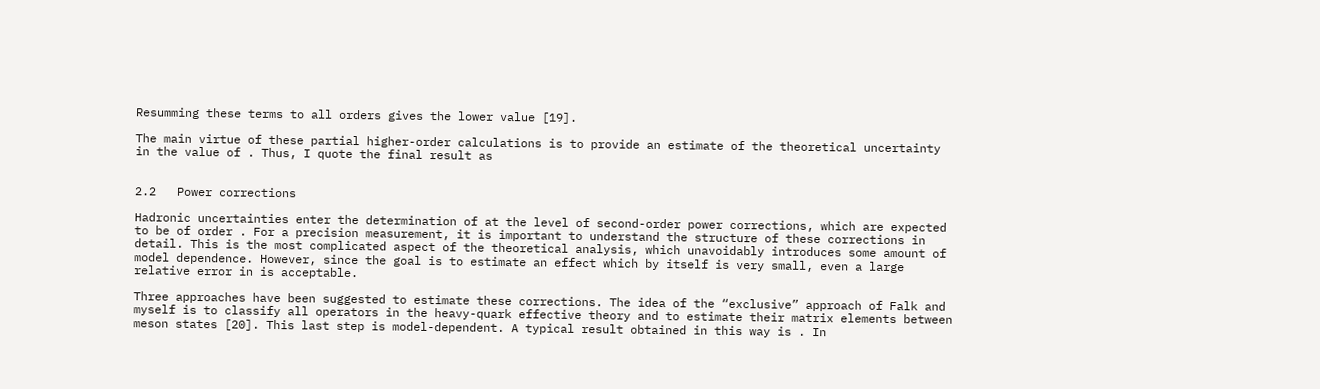Resumming these terms to all orders gives the lower value [19].

The main virtue of these partial higher-order calculations is to provide an estimate of the theoretical uncertainty in the value of . Thus, I quote the final result as


2.2   Power corrections

Hadronic uncertainties enter the determination of at the level of second-order power corrections, which are expected to be of order . For a precision measurement, it is important to understand the structure of these corrections in detail. This is the most complicated aspect of the theoretical analysis, which unavoidably introduces some amount of model dependence. However, since the goal is to estimate an effect which by itself is very small, even a large relative error in is acceptable.

Three approaches have been suggested to estimate these corrections. The idea of the “exclusive” approach of Falk and myself is to classify all operators in the heavy-quark effective theory and to estimate their matrix elements between meson states [20]. This last step is model-dependent. A typical result obtained in this way is . In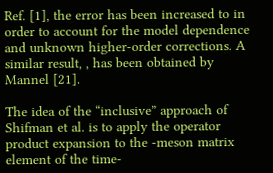Ref. [1], the error has been increased to in order to account for the model dependence and unknown higher-order corrections. A similar result, , has been obtained by Mannel [21].

The idea of the “inclusive” approach of Shifman et al. is to apply the operator product expansion to the -meson matrix element of the time-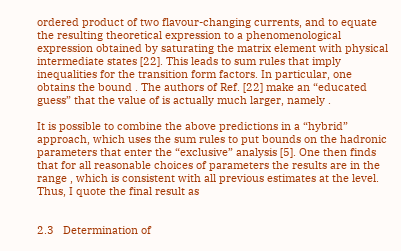ordered product of two flavour-changing currents, and to equate the resulting theoretical expression to a phenomenological expression obtained by saturating the matrix element with physical intermediate states [22]. This leads to sum rules that imply inequalities for the transition form factors. In particular, one obtains the bound . The authors of Ref. [22] make an “educated guess” that the value of is actually much larger, namely .

It is possible to combine the above predictions in a “hybrid” approach, which uses the sum rules to put bounds on the hadronic parameters that enter the “exclusive” analysis [5]. One then finds that for all reasonable choices of parameters the results are in the range , which is consistent with all previous estimates at the level. Thus, I quote the final result as


2.3   Determination of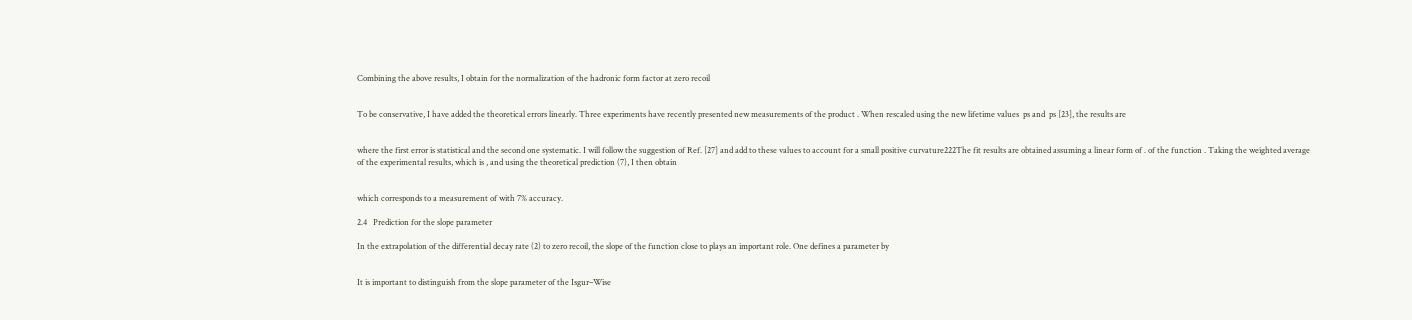Combining the above results, I obtain for the normalization of the hadronic form factor at zero recoil


To be conservative, I have added the theoretical errors linearly. Three experiments have recently presented new measurements of the product . When rescaled using the new lifetime values  ps and  ps [23], the results are


where the first error is statistical and the second one systematic. I will follow the suggestion of Ref. [27] and add to these values to account for a small positive curvature222The fit results are obtained assuming a linear form of . of the function . Taking the weighted average of the experimental results, which is , and using the theoretical prediction (7), I then obtain


which corresponds to a measurement of with 7% accuracy.

2.4   Prediction for the slope parameter

In the extrapolation of the differential decay rate (2) to zero recoil, the slope of the function close to plays an important role. One defines a parameter by


It is important to distinguish from the slope parameter of the Isgur–Wise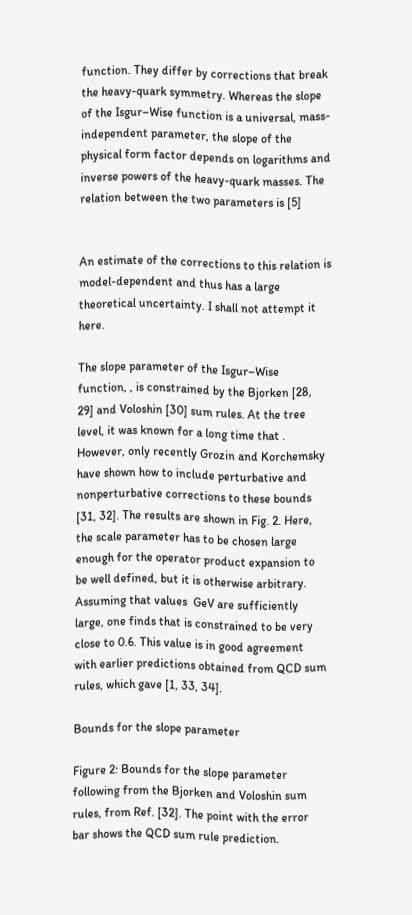function. They differ by corrections that break the heavy-quark symmetry. Whereas the slope of the Isgur–Wise function is a universal, mass-independent parameter, the slope of the physical form factor depends on logarithms and inverse powers of the heavy-quark masses. The relation between the two parameters is [5]


An estimate of the corrections to this relation is model-dependent and thus has a large theoretical uncertainty. I shall not attempt it here.

The slope parameter of the Isgur–Wise function, , is constrained by the Bjorken [28, 29] and Voloshin [30] sum rules. At the tree level, it was known for a long time that . However, only recently Grozin and Korchemsky have shown how to include perturbative and nonperturbative corrections to these bounds [31, 32]. The results are shown in Fig. 2. Here, the scale parameter has to be chosen large enough for the operator product expansion to be well defined, but it is otherwise arbitrary. Assuming that values  GeV are sufficiently large, one finds that is constrained to be very close to 0.6. This value is in good agreement with earlier predictions obtained from QCD sum rules, which gave [1, 33, 34].

Bounds for the slope parameter

Figure 2: Bounds for the slope parameter following from the Bjorken and Voloshin sum rules, from Ref. [32]. The point with the error bar shows the QCD sum rule prediction.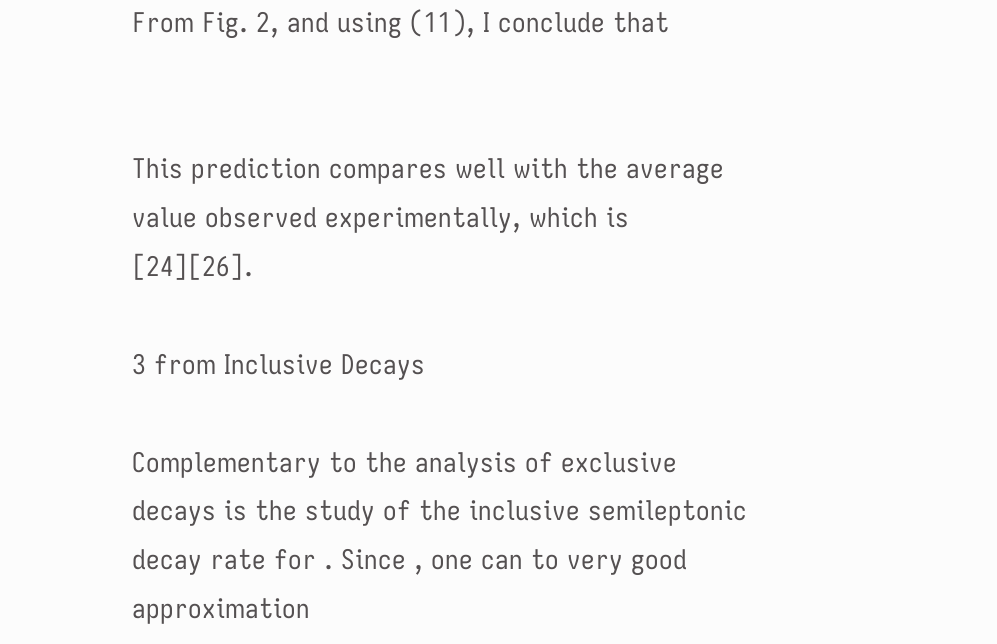From Fig. 2, and using (11), I conclude that


This prediction compares well with the average value observed experimentally, which is [24][26].

3 from Inclusive Decays

Complementary to the analysis of exclusive decays is the study of the inclusive semileptonic decay rate for . Since , one can to very good approximation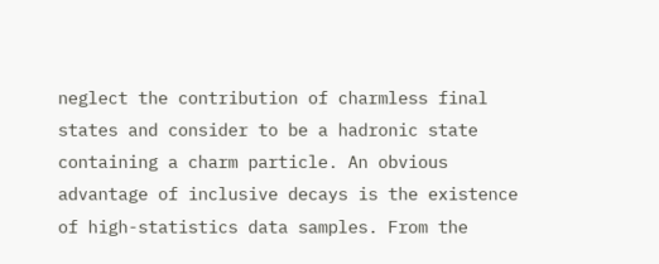neglect the contribution of charmless final states and consider to be a hadronic state containing a charm particle. An obvious advantage of inclusive decays is the existence of high-statistics data samples. From the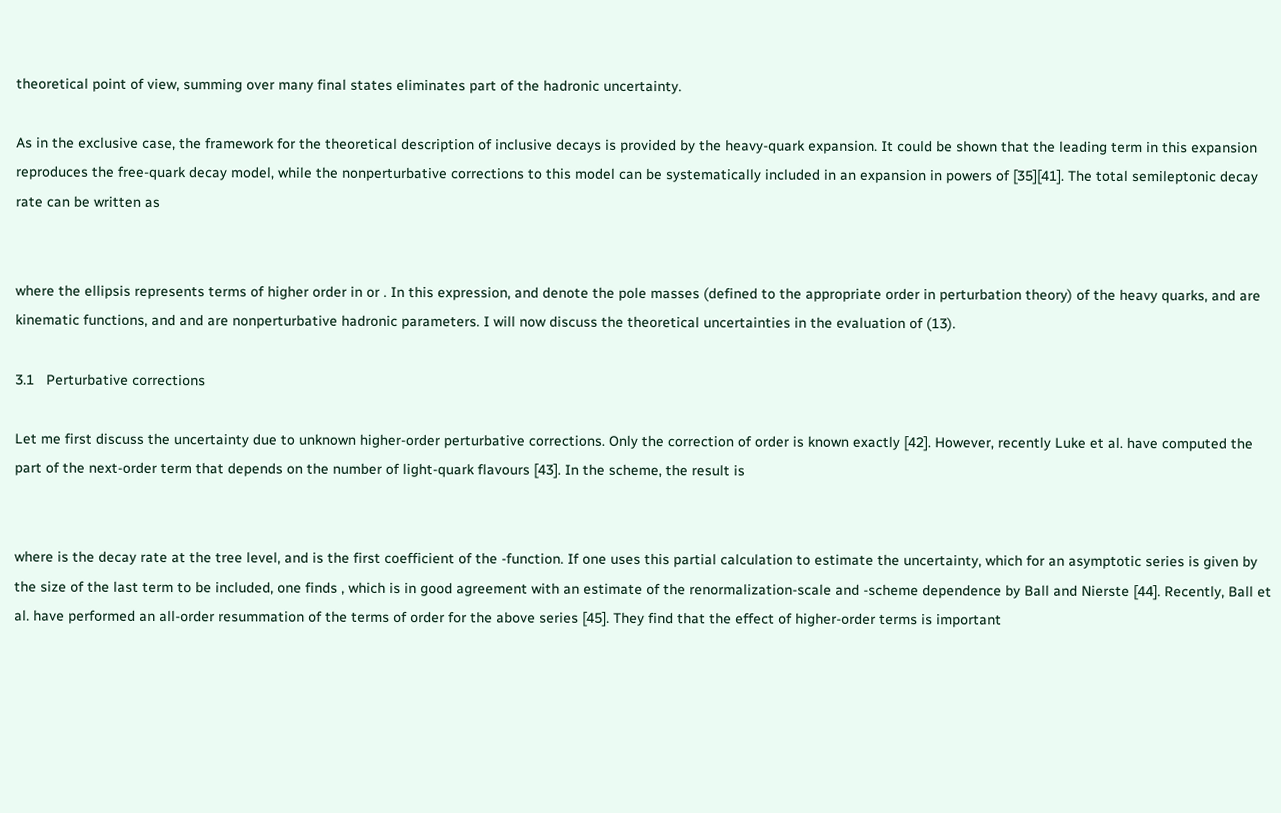theoretical point of view, summing over many final states eliminates part of the hadronic uncertainty.

As in the exclusive case, the framework for the theoretical description of inclusive decays is provided by the heavy-quark expansion. It could be shown that the leading term in this expansion reproduces the free-quark decay model, while the nonperturbative corrections to this model can be systematically included in an expansion in powers of [35][41]. The total semileptonic decay rate can be written as


where the ellipsis represents terms of higher order in or . In this expression, and denote the pole masses (defined to the appropriate order in perturbation theory) of the heavy quarks, and are kinematic functions, and and are nonperturbative hadronic parameters. I will now discuss the theoretical uncertainties in the evaluation of (13).

3.1   Perturbative corrections

Let me first discuss the uncertainty due to unknown higher-order perturbative corrections. Only the correction of order is known exactly [42]. However, recently Luke et al. have computed the part of the next-order term that depends on the number of light-quark flavours [43]. In the scheme, the result is


where is the decay rate at the tree level, and is the first coefficient of the -function. If one uses this partial calculation to estimate the uncertainty, which for an asymptotic series is given by the size of the last term to be included, one finds , which is in good agreement with an estimate of the renormalization-scale and -scheme dependence by Ball and Nierste [44]. Recently, Ball et al. have performed an all-order resummation of the terms of order for the above series [45]. They find that the effect of higher-order terms is important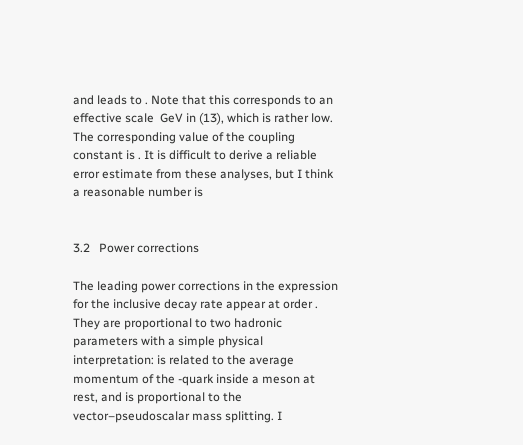and leads to . Note that this corresponds to an effective scale  GeV in (13), which is rather low. The corresponding value of the coupling constant is . It is difficult to derive a reliable error estimate from these analyses, but I think a reasonable number is


3.2   Power corrections

The leading power corrections in the expression for the inclusive decay rate appear at order . They are proportional to two hadronic parameters with a simple physical interpretation: is related to the average momentum of the -quark inside a meson at rest, and is proportional to the vector–pseudoscalar mass splitting. I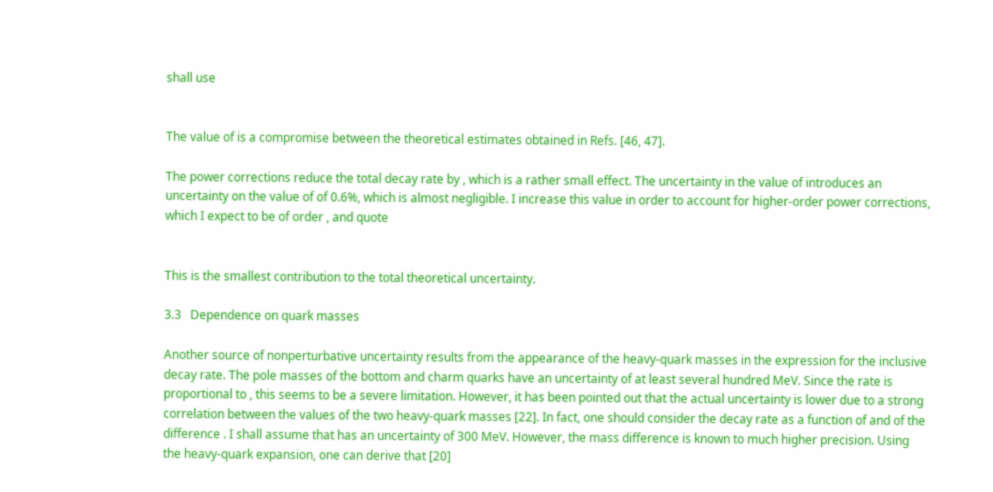shall use


The value of is a compromise between the theoretical estimates obtained in Refs. [46, 47].

The power corrections reduce the total decay rate by , which is a rather small effect. The uncertainty in the value of introduces an uncertainty on the value of of 0.6%, which is almost negligible. I increase this value in order to account for higher-order power corrections, which I expect to be of order , and quote


This is the smallest contribution to the total theoretical uncertainty.

3.3   Dependence on quark masses

Another source of nonperturbative uncertainty results from the appearance of the heavy-quark masses in the expression for the inclusive decay rate. The pole masses of the bottom and charm quarks have an uncertainty of at least several hundred MeV. Since the rate is proportional to , this seems to be a severe limitation. However, it has been pointed out that the actual uncertainty is lower due to a strong correlation between the values of the two heavy-quark masses [22]. In fact, one should consider the decay rate as a function of and of the difference . I shall assume that has an uncertainty of 300 MeV. However, the mass difference is known to much higher precision. Using the heavy-quark expansion, one can derive that [20]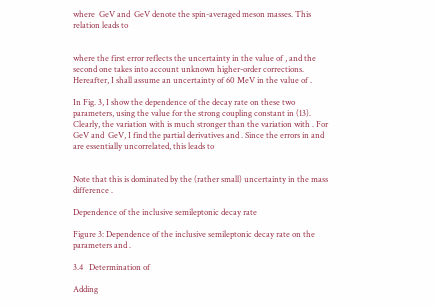where  GeV and  GeV denote the spin-averaged meson masses. This relation leads to


where the first error reflects the uncertainty in the value of , and the second one takes into account unknown higher-order corrections. Hereafter, I shall assume an uncertainty of 60 MeV in the value of .

In Fig. 3, I show the dependence of the decay rate on these two parameters, using the value for the strong coupling constant in (13). Clearly, the variation with is much stronger than the variation with . For  GeV and  GeV, I find the partial derivatives and . Since the errors in and are essentially uncorrelated, this leads to


Note that this is dominated by the (rather small) uncertainty in the mass difference .

Dependence of the inclusive semileptonic decay rate

Figure 3: Dependence of the inclusive semileptonic decay rate on the parameters and .

3.4   Determination of

Adding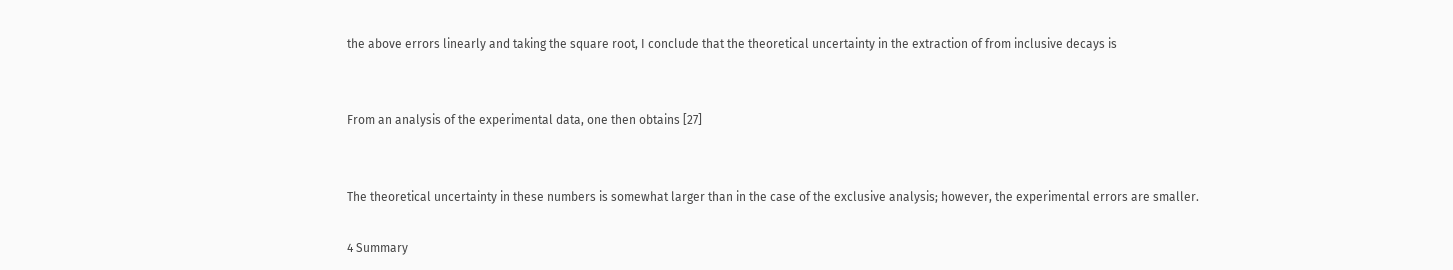the above errors linearly and taking the square root, I conclude that the theoretical uncertainty in the extraction of from inclusive decays is


From an analysis of the experimental data, one then obtains [27]


The theoretical uncertainty in these numbers is somewhat larger than in the case of the exclusive analysis; however, the experimental errors are smaller.

4 Summary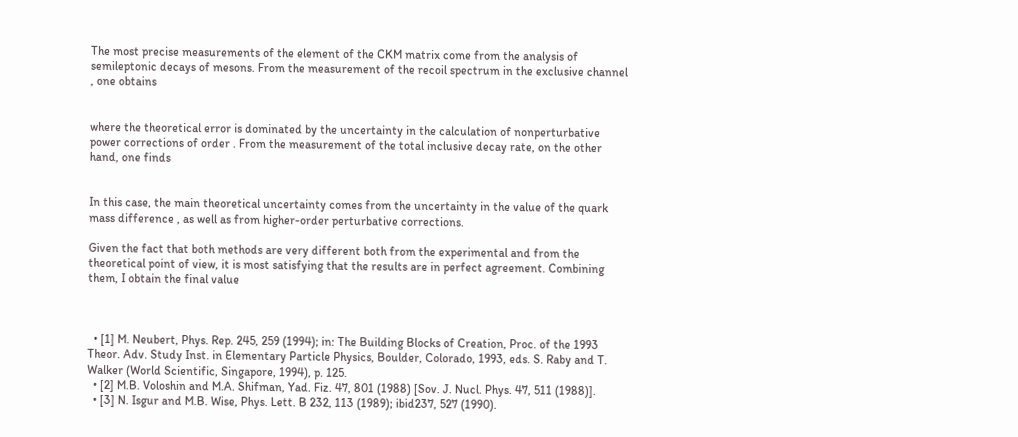The most precise measurements of the element of the CKM matrix come from the analysis of semileptonic decays of mesons. From the measurement of the recoil spectrum in the exclusive channel , one obtains


where the theoretical error is dominated by the uncertainty in the calculation of nonperturbative power corrections of order . From the measurement of the total inclusive decay rate, on the other hand, one finds


In this case, the main theoretical uncertainty comes from the uncertainty in the value of the quark mass difference , as well as from higher-order perturbative corrections.

Given the fact that both methods are very different both from the experimental and from the theoretical point of view, it is most satisfying that the results are in perfect agreement. Combining them, I obtain the final value



  • [1] M. Neubert, Phys. Rep. 245, 259 (1994); in: The Building Blocks of Creation, Proc. of the 1993 Theor. Adv. Study Inst. in Elementary Particle Physics, Boulder, Colorado, 1993, eds. S. Raby and T. Walker (World Scientific, Singapore, 1994), p. 125.
  • [2] M.B. Voloshin and M.A. Shifman, Yad. Fiz. 47, 801 (1988) [Sov. J. Nucl. Phys. 47, 511 (1988)].
  • [3] N. Isgur and M.B. Wise, Phys. Lett. B 232, 113 (1989); ibid237, 527 (1990).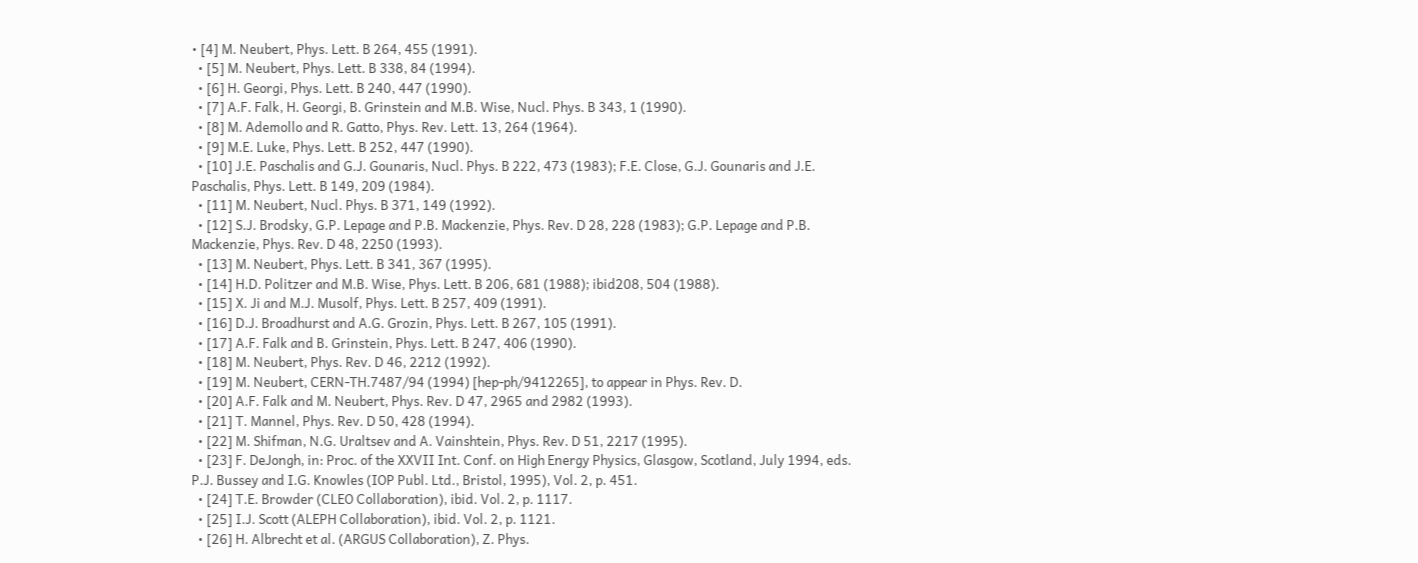• [4] M. Neubert, Phys. Lett. B 264, 455 (1991).
  • [5] M. Neubert, Phys. Lett. B 338, 84 (1994).
  • [6] H. Georgi, Phys. Lett. B 240, 447 (1990).
  • [7] A.F. Falk, H. Georgi, B. Grinstein and M.B. Wise, Nucl. Phys. B 343, 1 (1990).
  • [8] M. Ademollo and R. Gatto, Phys. Rev. Lett. 13, 264 (1964).
  • [9] M.E. Luke, Phys. Lett. B 252, 447 (1990).
  • [10] J.E. Paschalis and G.J. Gounaris, Nucl. Phys. B 222, 473 (1983); F.E. Close, G.J. Gounaris and J.E. Paschalis, Phys. Lett. B 149, 209 (1984).
  • [11] M. Neubert, Nucl. Phys. B 371, 149 (1992).
  • [12] S.J. Brodsky, G.P. Lepage and P.B. Mackenzie, Phys. Rev. D 28, 228 (1983); G.P. Lepage and P.B. Mackenzie, Phys. Rev. D 48, 2250 (1993).
  • [13] M. Neubert, Phys. Lett. B 341, 367 (1995).
  • [14] H.D. Politzer and M.B. Wise, Phys. Lett. B 206, 681 (1988); ibid208, 504 (1988).
  • [15] X. Ji and M.J. Musolf, Phys. Lett. B 257, 409 (1991).
  • [16] D.J. Broadhurst and A.G. Grozin, Phys. Lett. B 267, 105 (1991).
  • [17] A.F. Falk and B. Grinstein, Phys. Lett. B 247, 406 (1990).
  • [18] M. Neubert, Phys. Rev. D 46, 2212 (1992).
  • [19] M. Neubert, CERN-TH.7487/94 (1994) [hep-ph/9412265], to appear in Phys. Rev. D.
  • [20] A.F. Falk and M. Neubert, Phys. Rev. D 47, 2965 and 2982 (1993).
  • [21] T. Mannel, Phys. Rev. D 50, 428 (1994).
  • [22] M. Shifman, N.G. Uraltsev and A. Vainshtein, Phys. Rev. D 51, 2217 (1995).
  • [23] F. DeJongh, in: Proc. of the XXVII Int. Conf. on High Energy Physics, Glasgow, Scotland, July 1994, eds. P.J. Bussey and I.G. Knowles (IOP Publ. Ltd., Bristol, 1995), Vol. 2, p. 451.
  • [24] T.E. Browder (CLEO Collaboration), ibid. Vol. 2, p. 1117.
  • [25] I.J. Scott (ALEPH Collaboration), ibid. Vol. 2, p. 1121.
  • [26] H. Albrecht et al. (ARGUS Collaboration), Z. Phys.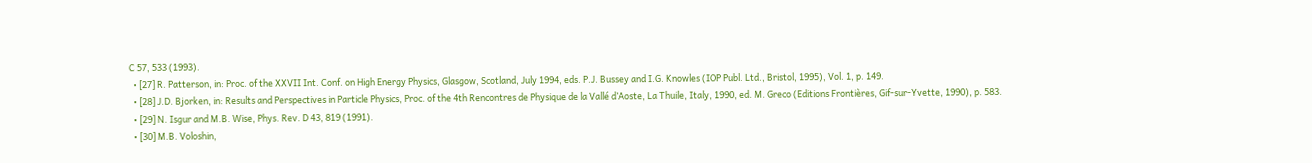C 57, 533 (1993).
  • [27] R. Patterson, in: Proc. of the XXVII Int. Conf. on High Energy Physics, Glasgow, Scotland, July 1994, eds. P.J. Bussey and I.G. Knowles (IOP Publ. Ltd., Bristol, 1995), Vol. 1, p. 149.
  • [28] J.D. Bjorken, in: Results and Perspectives in Particle Physics, Proc. of the 4th Rencontres de Physique de la Vallé d’Aoste, La Thuile, Italy, 1990, ed. M. Greco (Editions Frontières, Gif-sur-Yvette, 1990), p. 583.
  • [29] N. Isgur and M.B. Wise, Phys. Rev. D 43, 819 (1991).
  • [30] M.B. Voloshin,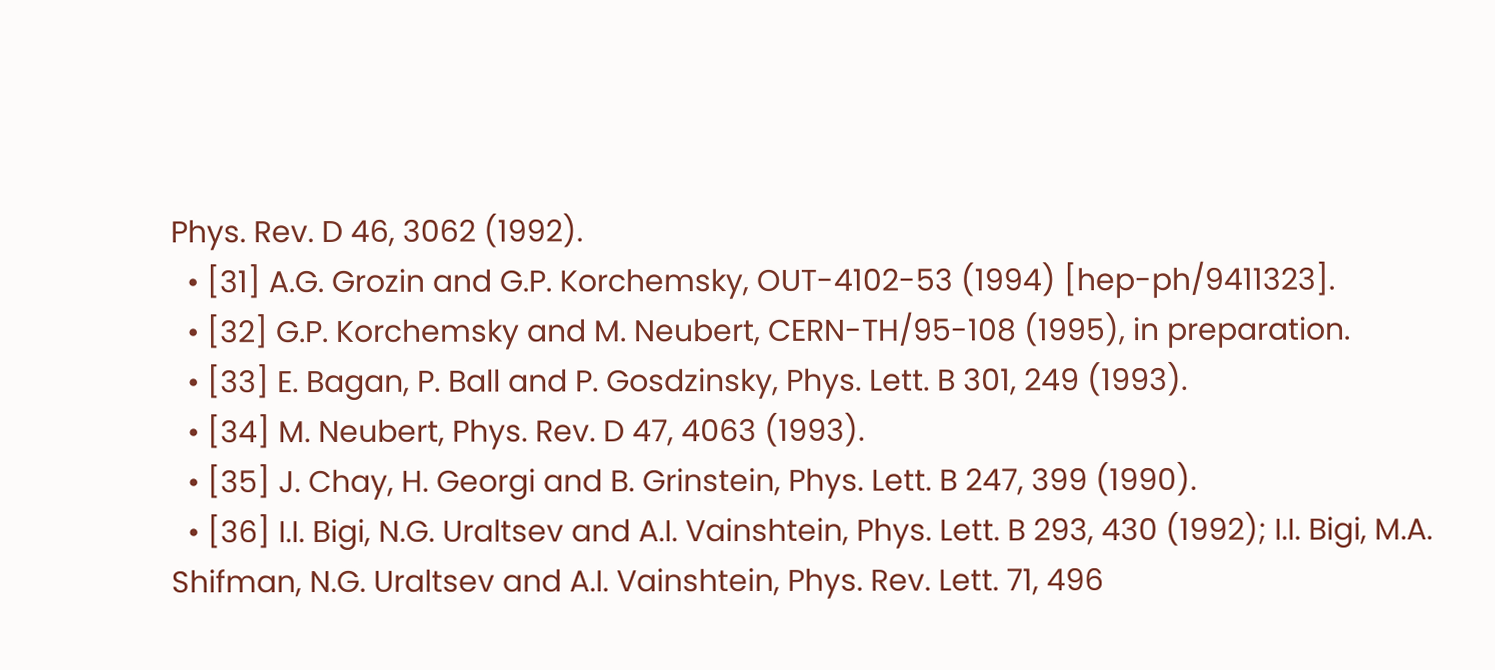Phys. Rev. D 46, 3062 (1992).
  • [31] A.G. Grozin and G.P. Korchemsky, OUT-4102-53 (1994) [hep-ph/9411323].
  • [32] G.P. Korchemsky and M. Neubert, CERN-TH/95-108 (1995), in preparation.
  • [33] E. Bagan, P. Ball and P. Gosdzinsky, Phys. Lett. B 301, 249 (1993).
  • [34] M. Neubert, Phys. Rev. D 47, 4063 (1993).
  • [35] J. Chay, H. Georgi and B. Grinstein, Phys. Lett. B 247, 399 (1990).
  • [36] I.I. Bigi, N.G. Uraltsev and A.I. Vainshtein, Phys. Lett. B 293, 430 (1992); I.I. Bigi, M.A. Shifman, N.G. Uraltsev and A.I. Vainshtein, Phys. Rev. Lett. 71, 496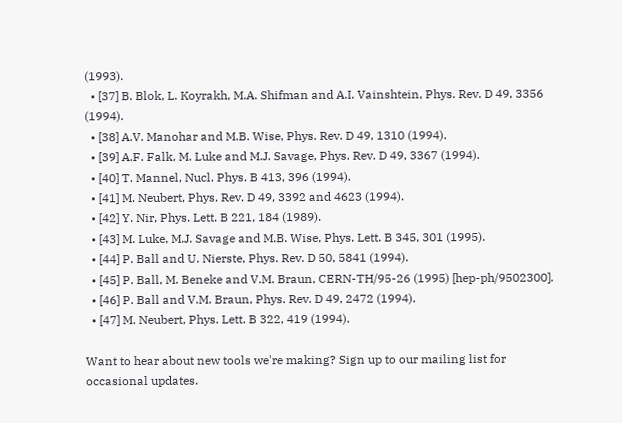(1993).
  • [37] B. Blok, L. Koyrakh, M.A. Shifman and A.I. Vainshtein, Phys. Rev. D 49, 3356 (1994).
  • [38] A.V. Manohar and M.B. Wise, Phys. Rev. D 49, 1310 (1994).
  • [39] A.F. Falk, M. Luke and M.J. Savage, Phys. Rev. D 49, 3367 (1994).
  • [40] T. Mannel, Nucl. Phys. B 413, 396 (1994).
  • [41] M. Neubert, Phys. Rev. D 49, 3392 and 4623 (1994).
  • [42] Y. Nir, Phys. Lett. B 221, 184 (1989).
  • [43] M. Luke, M.J. Savage and M.B. Wise, Phys. Lett. B 345, 301 (1995).
  • [44] P. Ball and U. Nierste, Phys. Rev. D 50, 5841 (1994).
  • [45] P. Ball, M. Beneke and V.M. Braun, CERN-TH/95-26 (1995) [hep-ph/9502300].
  • [46] P. Ball and V.M. Braun, Phys. Rev. D 49, 2472 (1994).
  • [47] M. Neubert, Phys. Lett. B 322, 419 (1994).

Want to hear about new tools we're making? Sign up to our mailing list for occasional updates.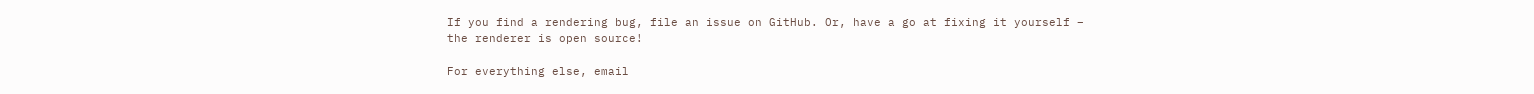If you find a rendering bug, file an issue on GitHub. Or, have a go at fixing it yourself – the renderer is open source!

For everything else, email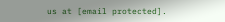us at [email protected].